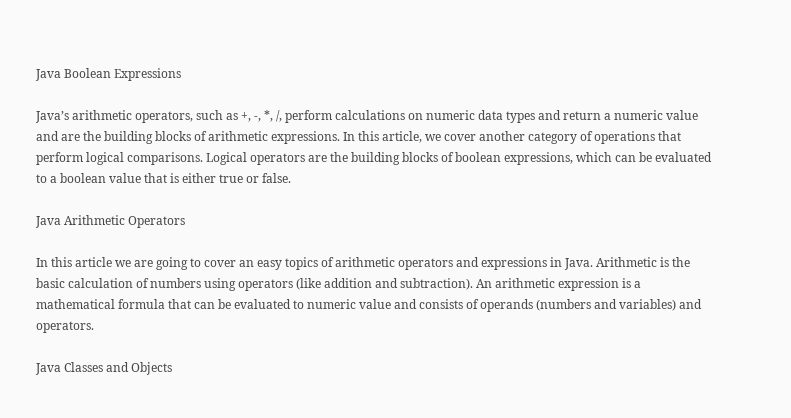Java Boolean Expressions

Java’s arithmetic operators, such as +, -, *, /, perform calculations on numeric data types and return a numeric value and are the building blocks of arithmetic expressions. In this article, we cover another category of operations that perform logical comparisons. Logical operators are the building blocks of boolean expressions, which can be evaluated to a boolean value that is either true or false.

Java Arithmetic Operators

In this article we are going to cover an easy topics of arithmetic operators and expressions in Java. Arithmetic is the basic calculation of numbers using operators (like addition and subtraction). An arithmetic expression is a mathematical formula that can be evaluated to numeric value and consists of operands (numbers and variables) and operators.

Java Classes and Objects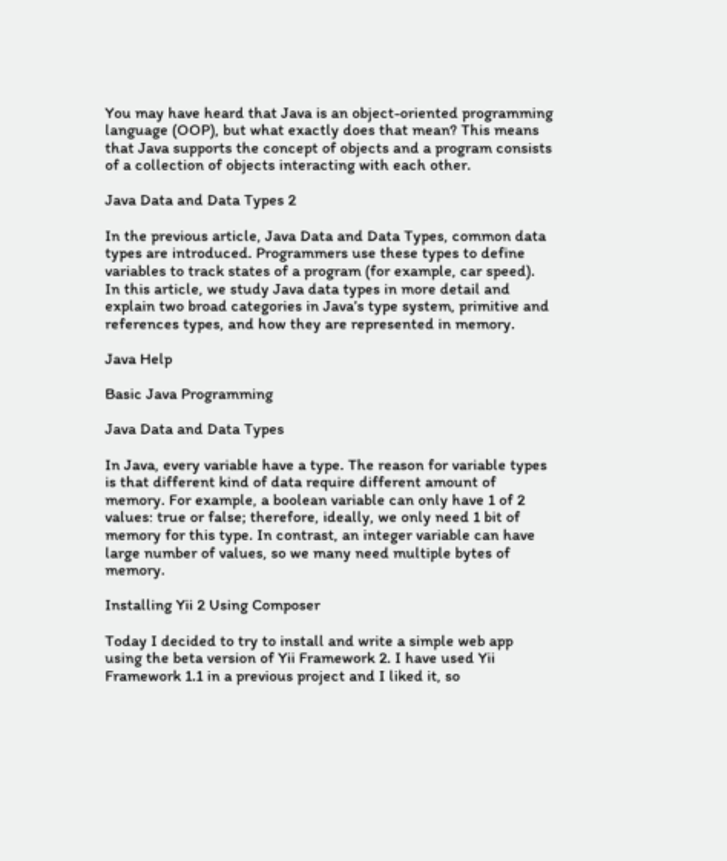You may have heard that Java is an object-oriented programming language (OOP), but what exactly does that mean? This means that Java supports the concept of objects and a program consists of a collection of objects interacting with each other.

Java Data and Data Types 2

In the previous article, Java Data and Data Types, common data types are introduced. Programmers use these types to define variables to track states of a program (for example, car speed). In this article, we study Java data types in more detail and explain two broad categories in Java’s type system, primitive and references types, and how they are represented in memory.

Java Help

Basic Java Programming

Java Data and Data Types

In Java, every variable have a type. The reason for variable types is that different kind of data require different amount of memory. For example, a boolean variable can only have 1 of 2 values: true or false; therefore, ideally, we only need 1 bit of memory for this type. In contrast, an integer variable can have large number of values, so we many need multiple bytes of memory.

Installing Yii 2 Using Composer

Today I decided to try to install and write a simple web app using the beta version of Yii Framework 2. I have used Yii Framework 1.1 in a previous project and I liked it, so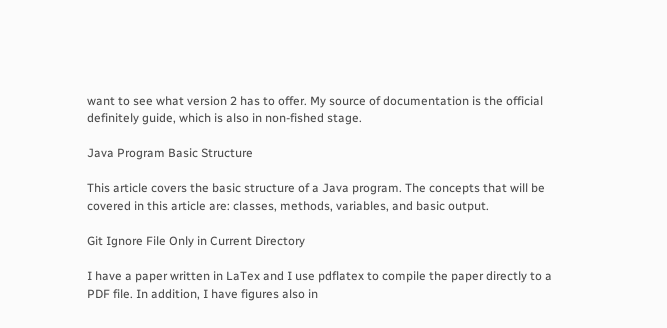want to see what version 2 has to offer. My source of documentation is the official definitely guide, which is also in non-fished stage.

Java Program Basic Structure

This article covers the basic structure of a Java program. The concepts that will be covered in this article are: classes, methods, variables, and basic output.

Git Ignore File Only in Current Directory

I have a paper written in LaTex and I use pdflatex to compile the paper directly to a PDF file. In addition, I have figures also in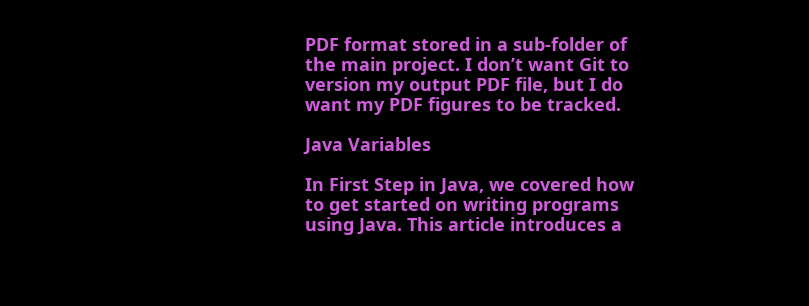PDF format stored in a sub-folder of the main project. I don’t want Git to version my output PDF file, but I do want my PDF figures to be tracked.

Java Variables

In First Step in Java, we covered how to get started on writing programs using Java. This article introduces a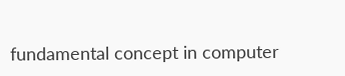fundamental concept in computer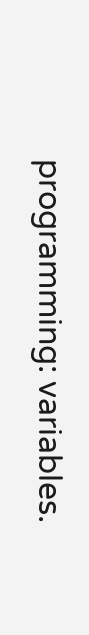programming: variables.